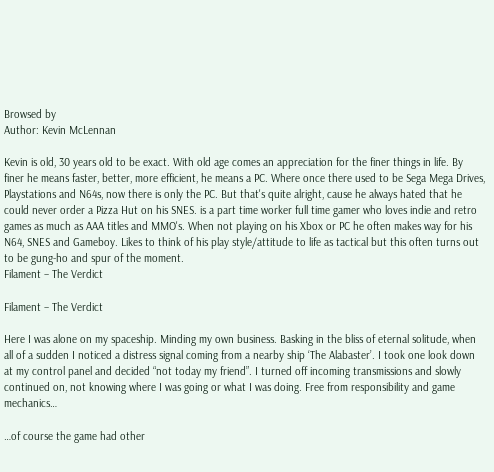Browsed by
Author: Kevin McLennan

Kevin is old, 30 years old to be exact. With old age comes an appreciation for the finer things in life. By finer he means faster, better, more efficient, he means a PC. Where once there used to be Sega Mega Drives, Playstations and N64s, now there is only the PC. But that's quite alright, cause he always hated that he could never order a Pizza Hut on his SNES. is a part time worker full time gamer who loves indie and retro games as much as AAA titles and MMO's. When not playing on his Xbox or PC he often makes way for his N64, SNES and Gameboy. Likes to think of his play style/attitude to life as tactical but this often turns out to be gung-ho and spur of the moment.
Filament – The Verdict

Filament – The Verdict

Here I was alone on my spaceship. Minding my own business. Basking in the bliss of eternal solitude, when all of a sudden I noticed a distress signal coming from a nearby ship ‘The Alabaster’. I took one look down at my control panel and decided “not today my friend”. I turned off incoming transmissions and slowly continued on, not knowing where I was going or what I was doing. Free from responsibility and game mechanics…

…of course the game had other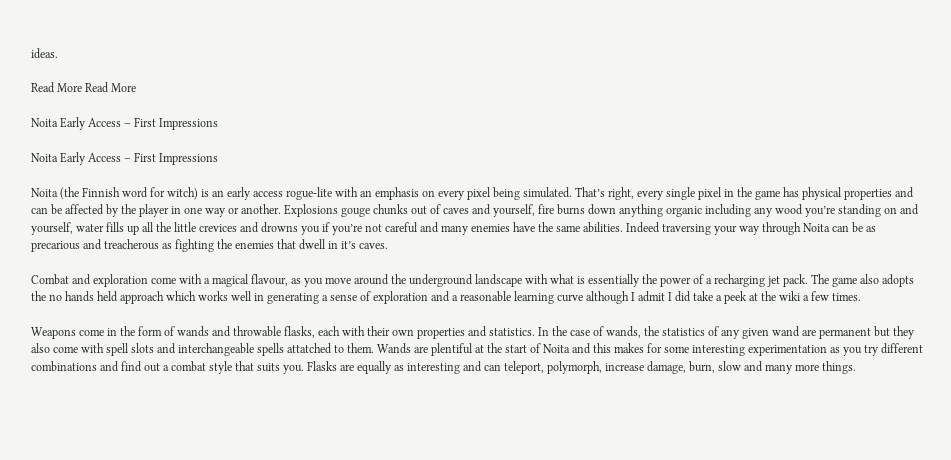ideas.

Read More Read More

Noita Early Access – First Impressions

Noita Early Access – First Impressions

Noita (the Finnish word for witch) is an early access rogue-lite with an emphasis on every pixel being simulated. That’s right, every single pixel in the game has physical properties and can be affected by the player in one way or another. Explosions gouge chunks out of caves and yourself, fire burns down anything organic including any wood you’re standing on and yourself, water fills up all the little crevices and drowns you if you’re not careful and many enemies have the same abilities. Indeed traversing your way through Noita can be as precarious and treacherous as fighting the enemies that dwell in it’s caves.

Combat and exploration come with a magical flavour, as you move around the underground landscape with what is essentially the power of a recharging jet pack. The game also adopts the no hands held approach which works well in generating a sense of exploration and a reasonable learning curve although I admit I did take a peek at the wiki a few times.

Weapons come in the form of wands and throwable flasks, each with their own properties and statistics. In the case of wands, the statistics of any given wand are permanent but they also come with spell slots and interchangeable spells attatched to them. Wands are plentiful at the start of Noita and this makes for some interesting experimentation as you try different combinations and find out a combat style that suits you. Flasks are equally as interesting and can teleport, polymorph, increase damage, burn, slow and many more things.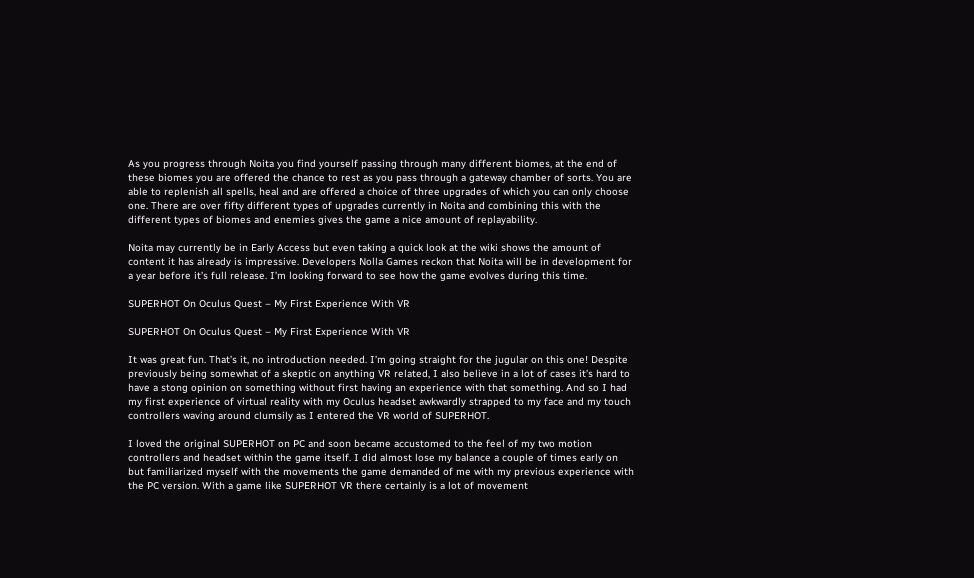As you progress through Noita you find yourself passing through many different biomes, at the end of these biomes you are offered the chance to rest as you pass through a gateway chamber of sorts. You are able to replenish all spells, heal and are offered a choice of three upgrades of which you can only choose one. There are over fifty different types of upgrades currently in Noita and combining this with the different types of biomes and enemies gives the game a nice amount of replayability.

Noita may currently be in Early Access but even taking a quick look at the wiki shows the amount of content it has already is impressive. Developers Nolla Games reckon that Noita will be in development for a year before it’s full release. I’m looking forward to see how the game evolves during this time.

SUPERHOT On Oculus Quest – My First Experience With VR

SUPERHOT On Oculus Quest – My First Experience With VR

It was great fun. That’s it, no introduction needed. I’m going straight for the jugular on this one! Despite previously being somewhat of a skeptic on anything VR related, I also believe in a lot of cases it’s hard to have a stong opinion on something without first having an experience with that something. And so I had my first experience of virtual reality with my Oculus headset awkwardly strapped to my face and my touch controllers waving around clumsily as I entered the VR world of SUPERHOT.

I loved the original SUPERHOT on PC and soon became accustomed to the feel of my two motion controllers and headset within the game itself. I did almost lose my balance a couple of times early on but familiarized myself with the movements the game demanded of me with my previous experience with the PC version. With a game like SUPERHOT VR there certainly is a lot of movement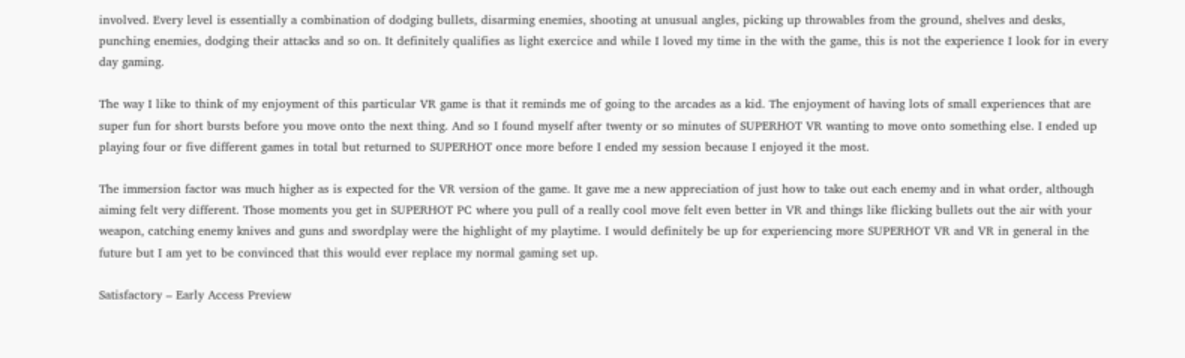involved. Every level is essentially a combination of dodging bullets, disarming enemies, shooting at unusual angles, picking up throwables from the ground, shelves and desks, punching enemies, dodging their attacks and so on. It definitely qualifies as light exercice and while I loved my time in the with the game, this is not the experience I look for in every day gaming.

The way I like to think of my enjoyment of this particular VR game is that it reminds me of going to the arcades as a kid. The enjoyment of having lots of small experiences that are super fun for short bursts before you move onto the next thing. And so I found myself after twenty or so minutes of SUPERHOT VR wanting to move onto something else. I ended up playing four or five different games in total but returned to SUPERHOT once more before I ended my session because I enjoyed it the most.

The immersion factor was much higher as is expected for the VR version of the game. It gave me a new appreciation of just how to take out each enemy and in what order, although aiming felt very different. Those moments you get in SUPERHOT PC where you pull of a really cool move felt even better in VR and things like flicking bullets out the air with your weapon, catching enemy knives and guns and swordplay were the highlight of my playtime. I would definitely be up for experiencing more SUPERHOT VR and VR in general in the future but I am yet to be convinced that this would ever replace my normal gaming set up.

Satisfactory – Early Access Preview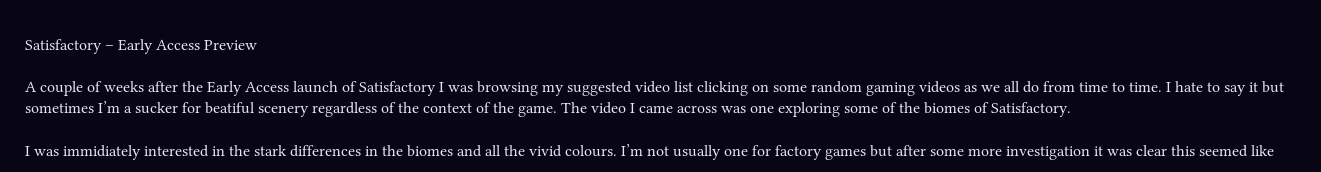Satisfactory – Early Access Preview

A couple of weeks after the Early Access launch of Satisfactory I was browsing my suggested video list clicking on some random gaming videos as we all do from time to time. I hate to say it but sometimes I’m a sucker for beatiful scenery regardless of the context of the game. The video I came across was one exploring some of the biomes of Satisfactory.

I was immidiately interested in the stark differences in the biomes and all the vivid colours. I’m not usually one for factory games but after some more investigation it was clear this seemed like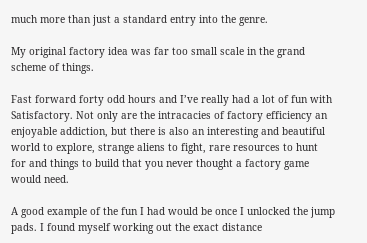much more than just a standard entry into the genre.

My original factory idea was far too small scale in the grand scheme of things.

Fast forward forty odd hours and I’ve really had a lot of fun with Satisfactory. Not only are the intracacies of factory efficiency an enjoyable addiction, but there is also an interesting and beautiful world to explore, strange aliens to fight, rare resources to hunt for and things to build that you never thought a factory game would need.

A good example of the fun I had would be once I unlocked the jump pads. I found myself working out the exact distance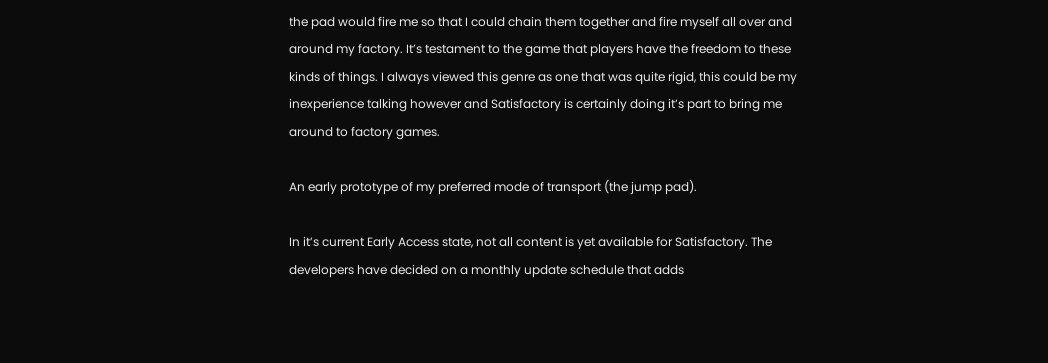the pad would fire me so that I could chain them together and fire myself all over and around my factory. It’s testament to the game that players have the freedom to these kinds of things. I always viewed this genre as one that was quite rigid, this could be my inexperience talking however and Satisfactory is certainly doing it’s part to bring me around to factory games.

An early prototype of my preferred mode of transport (the jump pad).

In it’s current Early Access state, not all content is yet available for Satisfactory. The developers have decided on a monthly update schedule that adds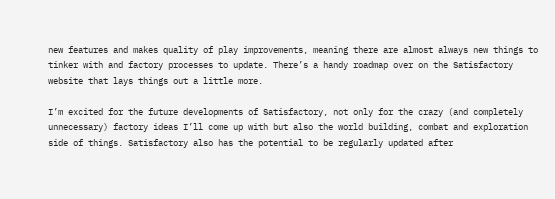new features and makes quality of play improvements, meaning there are almost always new things to tinker with and factory processes to update. There’s a handy roadmap over on the Satisfactory website that lays things out a little more.

I’m excited for the future developments of Satisfactory, not only for the crazy (and completely unnecessary) factory ideas I’ll come up with but also the world building, combat and exploration side of things. Satisfactory also has the potential to be regularly updated after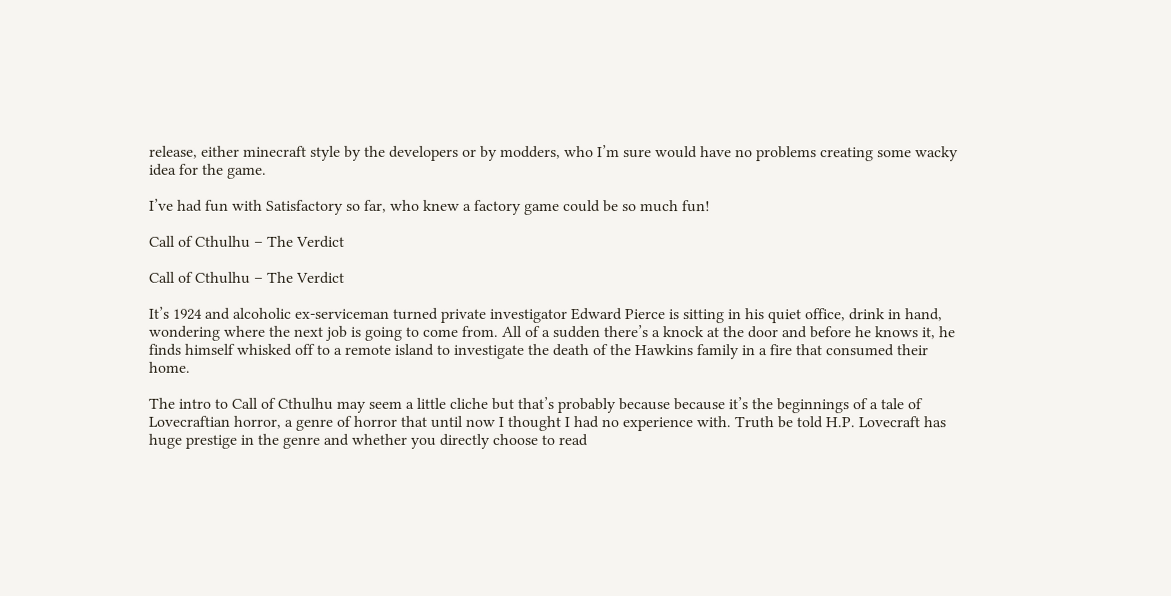release, either minecraft style by the developers or by modders, who I’m sure would have no problems creating some wacky idea for the game.

I’ve had fun with Satisfactory so far, who knew a factory game could be so much fun!

Call of Cthulhu – The Verdict

Call of Cthulhu – The Verdict

It’s 1924 and alcoholic ex-serviceman turned private investigator Edward Pierce is sitting in his quiet office, drink in hand, wondering where the next job is going to come from. All of a sudden there’s a knock at the door and before he knows it, he finds himself whisked off to a remote island to investigate the death of the Hawkins family in a fire that consumed their home.

The intro to Call of Cthulhu may seem a little cliche but that’s probably because because it’s the beginnings of a tale of Lovecraftian horror, a genre of horror that until now I thought I had no experience with. Truth be told H.P. Lovecraft has huge prestige in the genre and whether you directly choose to read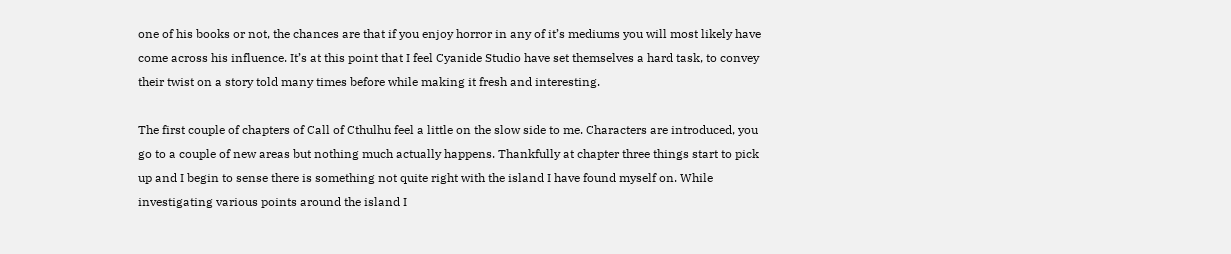one of his books or not, the chances are that if you enjoy horror in any of it’s mediums you will most likely have come across his influence. It’s at this point that I feel Cyanide Studio have set themselves a hard task, to convey their twist on a story told many times before while making it fresh and interesting.

The first couple of chapters of Call of Cthulhu feel a little on the slow side to me. Characters are introduced, you go to a couple of new areas but nothing much actually happens. Thankfully at chapter three things start to pick up and I begin to sense there is something not quite right with the island I have found myself on. While investigating various points around the island I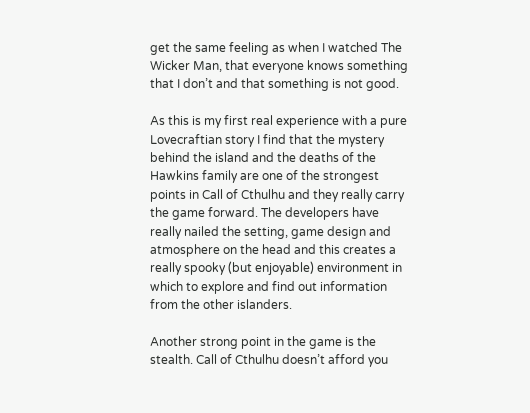get the same feeling as when I watched The Wicker Man, that everyone knows something that I don’t and that something is not good.

As this is my first real experience with a pure Lovecraftian story I find that the mystery behind the island and the deaths of the Hawkins family are one of the strongest points in Call of Cthulhu and they really carry the game forward. The developers have really nailed the setting, game design and atmosphere on the head and this creates a really spooky (but enjoyable) environment in which to explore and find out information from the other islanders.

Another strong point in the game is the stealth. Call of Cthulhu doesn’t afford you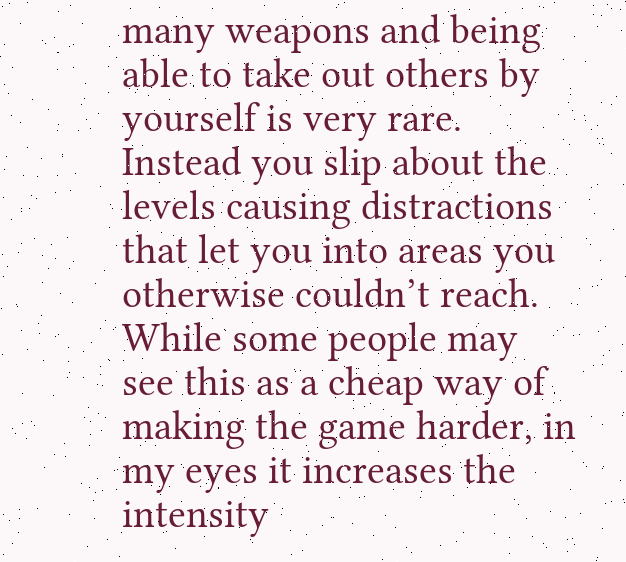many weapons and being able to take out others by yourself is very rare. Instead you slip about the levels causing distractions that let you into areas you otherwise couldn’t reach. While some people may see this as a cheap way of making the game harder, in my eyes it increases the intensity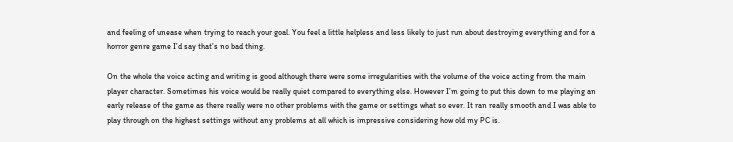and feeling of unease when trying to reach your goal. You feel a little helpless and less likely to just run about destroying everything and for a horror genre game I’d say that’s no bad thing.

On the whole the voice acting and writing is good although there were some irregularities with the volume of the voice acting from the main player character. Sometimes his voice would be really quiet compared to everything else. However I’m going to put this down to me playing an early release of the game as there really were no other problems with the game or settings what so ever. It ran really smooth and I was able to play through on the highest settings without any problems at all which is impressive considering how old my PC is.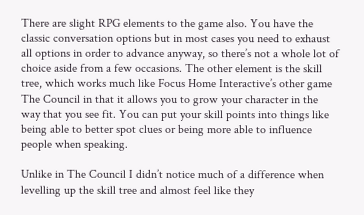There are slight RPG elements to the game also. You have the classic conversation options but in most cases you need to exhaust all options in order to advance anyway, so there’s not a whole lot of choice aside from a few occasions. The other element is the skill tree, which works much like Focus Home Interactive’s other game The Council in that it allows you to grow your character in the way that you see fit. You can put your skill points into things like being able to better spot clues or being more able to influence people when speaking.

Unlike in The Council I didn’t notice much of a difference when levelling up the skill tree and almost feel like they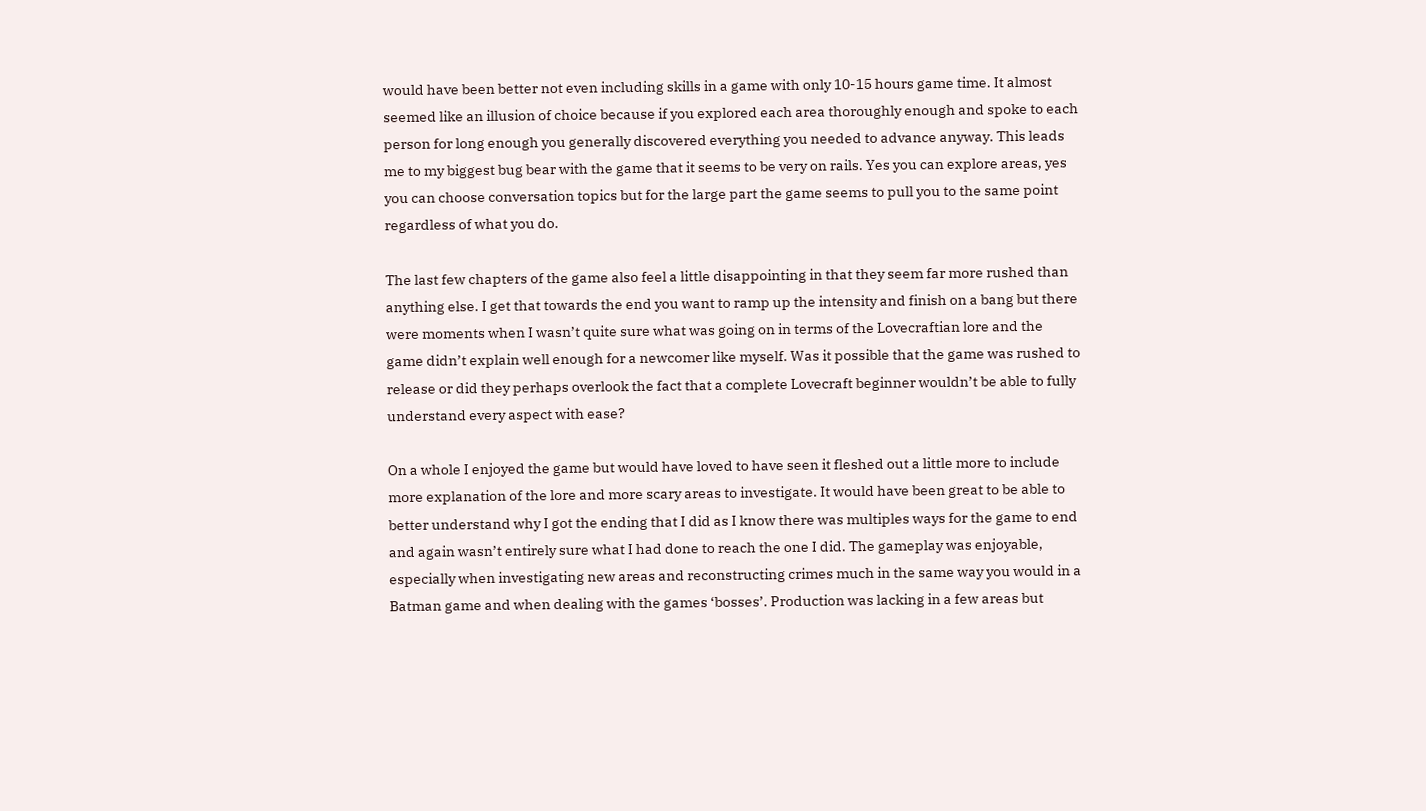would have been better not even including skills in a game with only 10-15 hours game time. It almost seemed like an illusion of choice because if you explored each area thoroughly enough and spoke to each person for long enough you generally discovered everything you needed to advance anyway. This leads me to my biggest bug bear with the game that it seems to be very on rails. Yes you can explore areas, yes you can choose conversation topics but for the large part the game seems to pull you to the same point regardless of what you do.

The last few chapters of the game also feel a little disappointing in that they seem far more rushed than anything else. I get that towards the end you want to ramp up the intensity and finish on a bang but there were moments when I wasn’t quite sure what was going on in terms of the Lovecraftian lore and the game didn’t explain well enough for a newcomer like myself. Was it possible that the game was rushed to release or did they perhaps overlook the fact that a complete Lovecraft beginner wouldn’t be able to fully understand every aspect with ease?

On a whole I enjoyed the game but would have loved to have seen it fleshed out a little more to include more explanation of the lore and more scary areas to investigate. It would have been great to be able to better understand why I got the ending that I did as I know there was multiples ways for the game to end and again wasn’t entirely sure what I had done to reach the one I did. The gameplay was enjoyable, especially when investigating new areas and reconstructing crimes much in the same way you would in a Batman game and when dealing with the games ‘bosses’. Production was lacking in a few areas but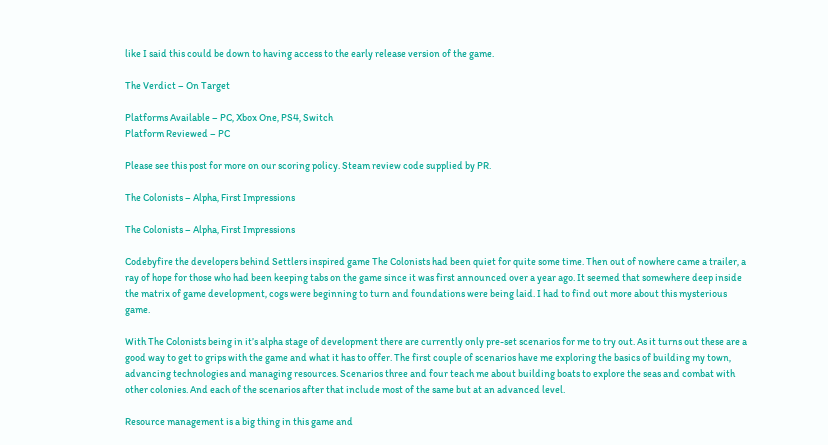like I said this could be down to having access to the early release version of the game.

The Verdict – On Target

Platforms Available – PC, Xbox One, PS4, Switch
Platform Reviewed – PC

Please see this post for more on our scoring policy. Steam review code supplied by PR.

The Colonists – Alpha, First Impressions

The Colonists – Alpha, First Impressions

Codebyfire the developers behind Settlers inspired game The Colonists had been quiet for quite some time. Then out of nowhere came a trailer, a ray of hope for those who had been keeping tabs on the game since it was first announced over a year ago. It seemed that somewhere deep inside the matrix of game development, cogs were beginning to turn and foundations were being laid. I had to find out more about this mysterious game.

With The Colonists being in it’s alpha stage of development there are currently only pre-set scenarios for me to try out. As it turns out these are a good way to get to grips with the game and what it has to offer. The first couple of scenarios have me exploring the basics of building my town, advancing technologies and managing resources. Scenarios three and four teach me about building boats to explore the seas and combat with other colonies. And each of the scenarios after that include most of the same but at an advanced level.

Resource management is a big thing in this game and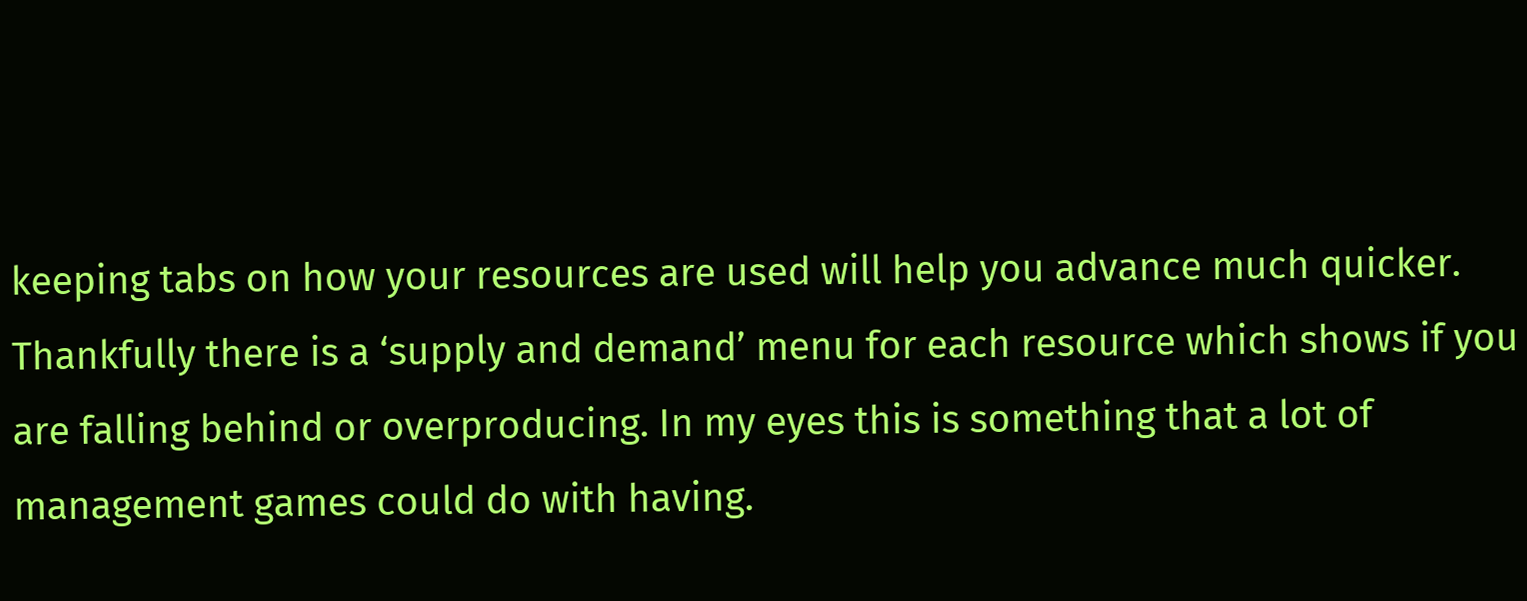keeping tabs on how your resources are used will help you advance much quicker. Thankfully there is a ‘supply and demand’ menu for each resource which shows if you are falling behind or overproducing. In my eyes this is something that a lot of management games could do with having.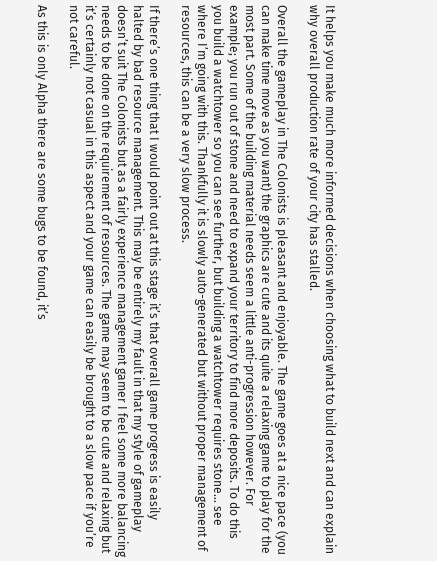It helps you make much more informed decisions when choosing what to build next and can explain why overall production rate of your city has stalled.

Overall the gameplay in The Colonists is pleasant and enjoyable. The game goes at a nice pace (you can make time move as you want) the graphics are cute and its quite a relaxing game to play for the most part. Some of the building material needs seem a little anti-progression however. For example; you run out of stone and need to expand your territory to find more deposits. To do this you build a watchtower so you can see further, but building a watchtower requires stone… see where I’m going with this. Thankfully it is slowly auto-generated but without proper management of resources, this can be a very slow process.

If there’s one thing that I would point out at this stage it’s that overall game progress is easily halted by bad resource management. This may be entirely my fault in that my style of gameplay doesn’t suit The Colonists but as a fairly experience management gamer I feel some more balancing needs to be done on the requirement of resources. The game may seem to be cute and relaxing but it’s certainly not casual in this aspect and your game can easily be brought to a slow pace if you’re not careful.

As this is only Alpha there are some bugs to be found, it’s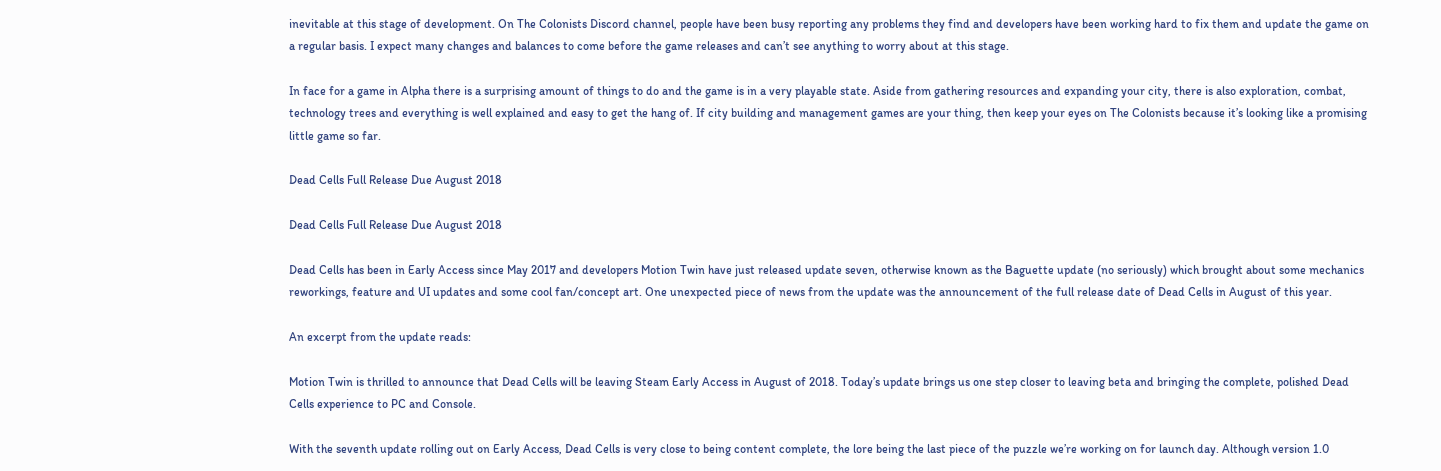inevitable at this stage of development. On The Colonists Discord channel, people have been busy reporting any problems they find and developers have been working hard to fix them and update the game on a regular basis. I expect many changes and balances to come before the game releases and can’t see anything to worry about at this stage.

In face for a game in Alpha there is a surprising amount of things to do and the game is in a very playable state. Aside from gathering resources and expanding your city, there is also exploration, combat, technology trees and everything is well explained and easy to get the hang of. If city building and management games are your thing, then keep your eyes on The Colonists because it’s looking like a promising little game so far.

Dead Cells Full Release Due August 2018

Dead Cells Full Release Due August 2018

Dead Cells has been in Early Access since May 2017 and developers Motion Twin have just released update seven, otherwise known as the Baguette update (no seriously) which brought about some mechanics reworkings, feature and UI updates and some cool fan/concept art. One unexpected piece of news from the update was the announcement of the full release date of Dead Cells in August of this year.

An excerpt from the update reads:

Motion Twin is thrilled to announce that Dead Cells will be leaving Steam Early Access in August of 2018. Today’s update brings us one step closer to leaving beta and bringing the complete, polished Dead Cells experience to PC and Console.

With the seventh update rolling out on Early Access, Dead Cells is very close to being content complete, the lore being the last piece of the puzzle we’re working on for launch day. Although version 1.0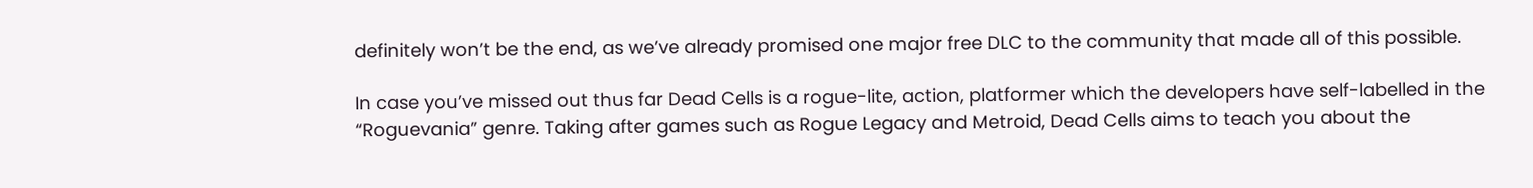definitely won’t be the end, as we’ve already promised one major free DLC to the community that made all of this possible.

In case you’ve missed out thus far Dead Cells is a rogue-lite, action, platformer which the developers have self-labelled in the “Roguevania” genre. Taking after games such as Rogue Legacy and Metroid, Dead Cells aims to teach you about the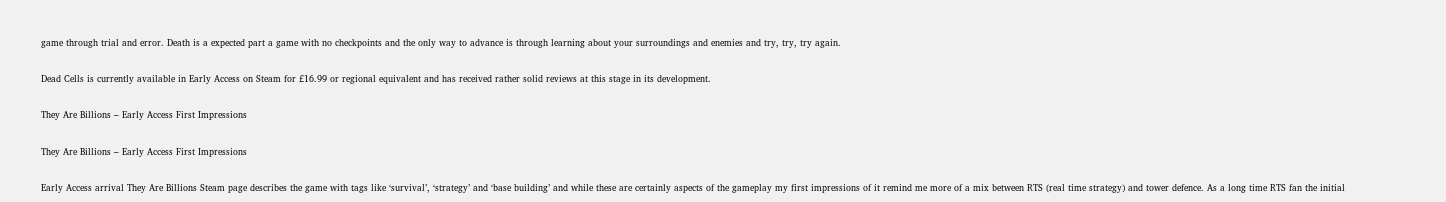game through trial and error. Death is a expected part a game with no checkpoints and the only way to advance is through learning about your surroundings and enemies and try, try, try again.

Dead Cells is currently available in Early Access on Steam for £16.99 or regional equivalent and has received rather solid reviews at this stage in its development.

They Are Billions – Early Access First Impressions

They Are Billions – Early Access First Impressions

Early Access arrival They Are Billions Steam page describes the game with tags like ‘survival’, ‘strategy’ and ‘base building’ and while these are certainly aspects of the gameplay my first impressions of it remind me more of a mix between RTS (real time strategy) and tower defence. As a long time RTS fan the initial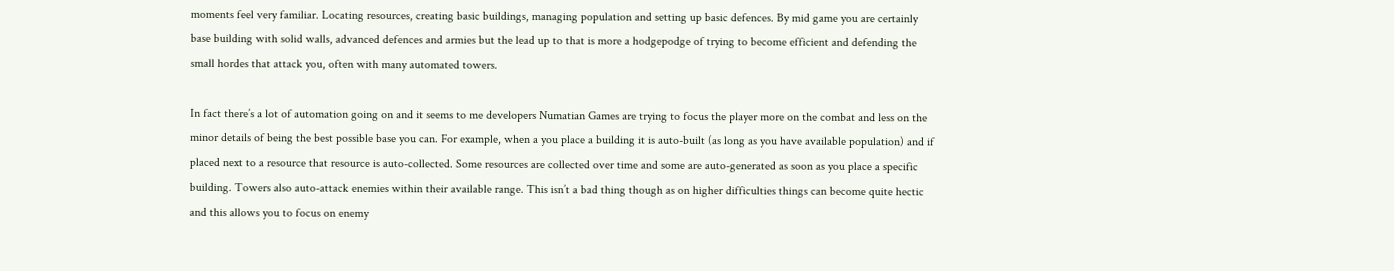moments feel very familiar. Locating resources, creating basic buildings, managing population and setting up basic defences. By mid game you are certainly base building with solid walls, advanced defences and armies but the lead up to that is more a hodgepodge of trying to become efficient and defending the small hordes that attack you, often with many automated towers.

In fact there’s a lot of automation going on and it seems to me developers Numatian Games are trying to focus the player more on the combat and less on the minor details of being the best possible base you can. For example, when a you place a building it is auto-built (as long as you have available population) and if placed next to a resource that resource is auto-collected. Some resources are collected over time and some are auto-generated as soon as you place a specific building. Towers also auto-attack enemies within their available range. This isn’t a bad thing though as on higher difficulties things can become quite hectic and this allows you to focus on enemy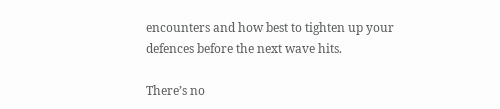encounters and how best to tighten up your defences before the next wave hits.

There’s no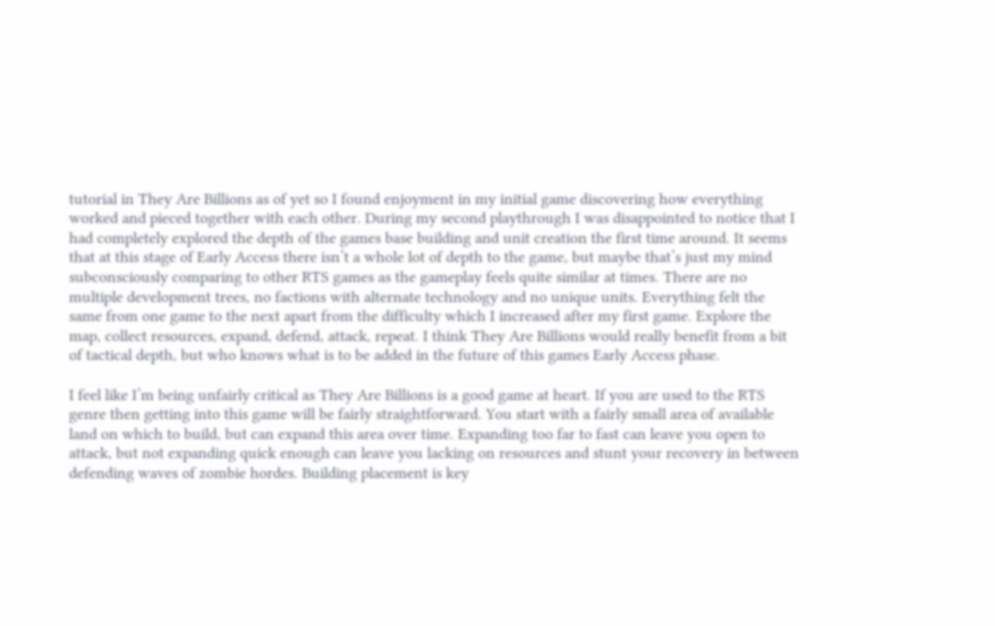tutorial in They Are Billions as of yet so I found enjoyment in my initial game discovering how everything worked and pieced together with each other. During my second playthrough I was disappointed to notice that I had completely explored the depth of the games base building and unit creation the first time around. It seems that at this stage of Early Access there isn’t a whole lot of depth to the game, but maybe that’s just my mind subconsciously comparing to other RTS games as the gameplay feels quite similar at times. There are no multiple development trees, no factions with alternate technology and no unique units. Everything felt the same from one game to the next apart from the difficulty which I increased after my first game. Explore the map, collect resources, expand, defend, attack, repeat. I think They Are Billions would really benefit from a bit of tactical depth, but who knows what is to be added in the future of this games Early Access phase.

I feel like I’m being unfairly critical as They Are Billions is a good game at heart. If you are used to the RTS genre then getting into this game will be fairly straightforward. You start with a fairly small area of available land on which to build, but can expand this area over time. Expanding too far to fast can leave you open to attack, but not expanding quick enough can leave you lacking on resources and stunt your recovery in between defending waves of zombie hordes. Building placement is key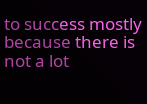to success mostly because there is not a lot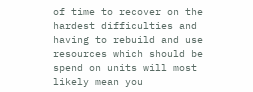of time to recover on the hardest difficulties and having to rebuild and use resources which should be spend on units will most likely mean you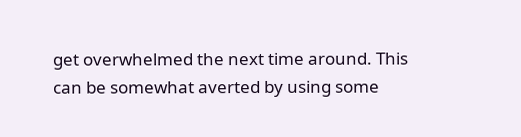get overwhelmed the next time around. This can be somewhat averted by using some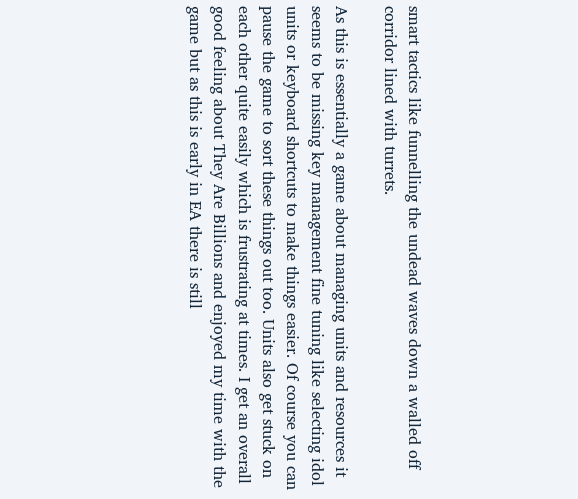smart tactics like funnelling the undead waves down a walled off corridor lined with turrets.

As this is essentially a game about managing units and resources it seems to be missing key management fine tuning like selecting idol units or keyboard shortcuts to make things easier. Of course you can pause the game to sort these things out too. Units also get stuck on each other quite easily which is frustrating at times. I get an overall good feeling about They Are Billions and enjoyed my time with the game but as this is early in EA there is still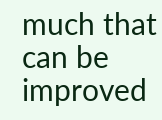much that can be improved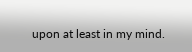upon at least in my mind.